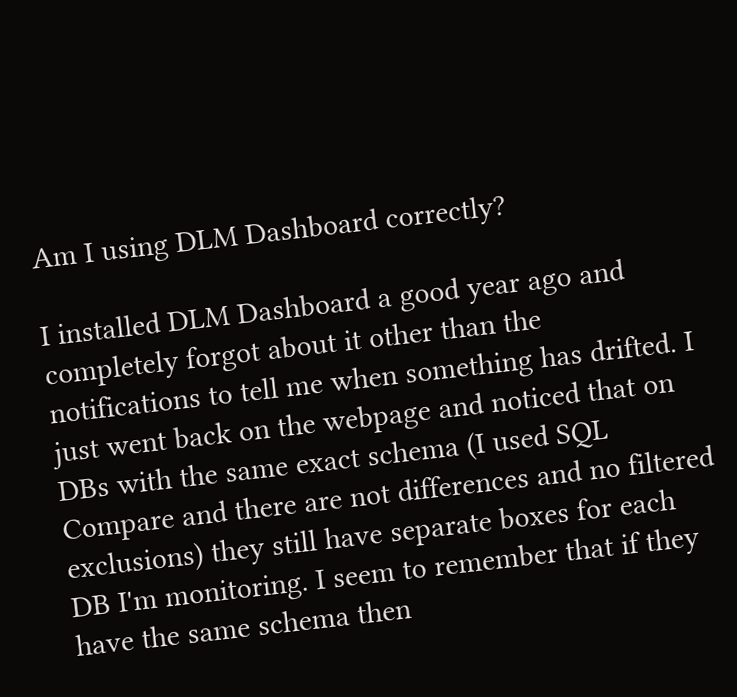Am I using DLM Dashboard correctly?

I installed DLM Dashboard a good year ago and completely forgot about it other than the notifications to tell me when something has drifted. I just went back on the webpage and noticed that on DBs with the same exact schema (I used SQL Compare and there are not differences and no filtered exclusions) they still have separate boxes for each DB I'm monitoring. I seem to remember that if they have the same schema then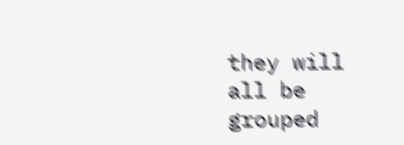they will all be grouped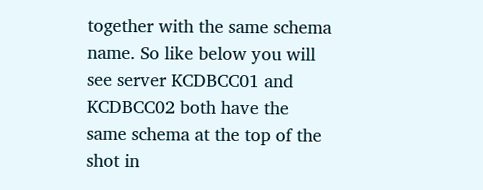together with the same schema name. So like below you will see server KCDBCC01 and KCDBCC02 both have the same schema at the top of the shot in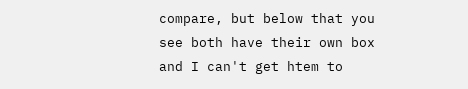compare, but below that you see both have their own box and I can't get htem to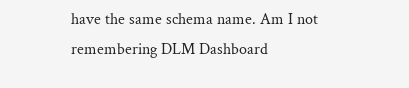have the same schema name. Am I not remembering DLM Dashboard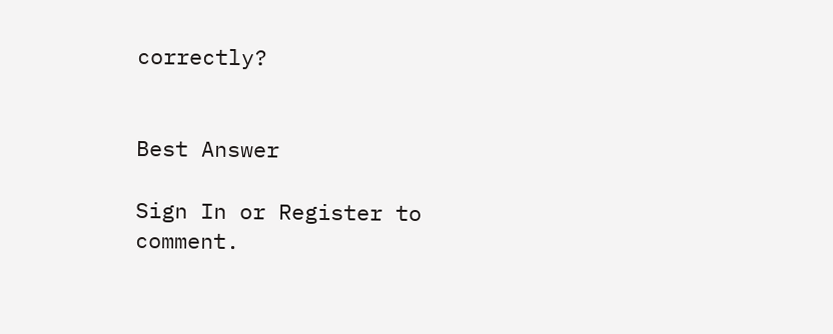correctly?


Best Answer

Sign In or Register to comment.